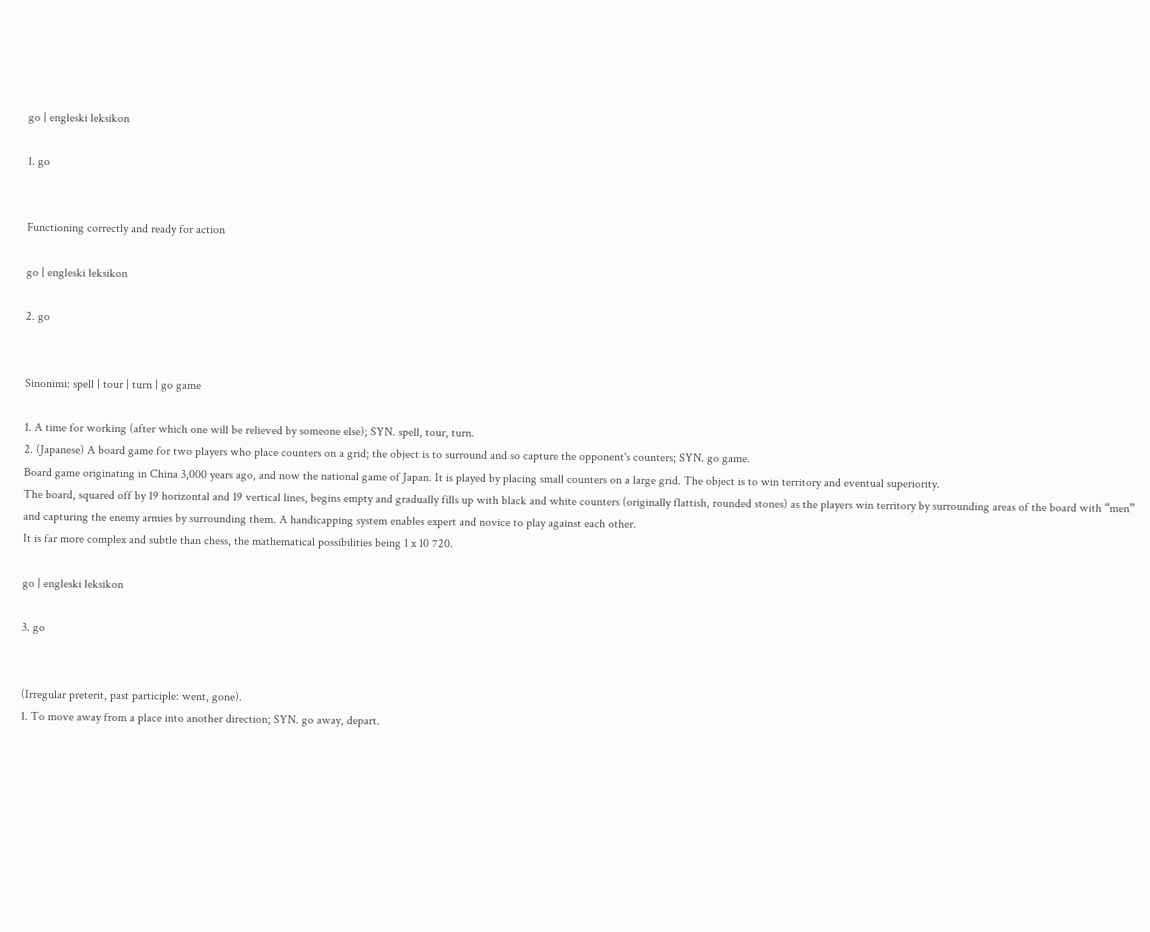go | engleski leksikon

1. go


Functioning correctly and ready for action

go | engleski leksikon

2. go


Sinonimi: spell | tour | turn | go game

1. A time for working (after which one will be relieved by someone else); SYN. spell, tour, turn.
2. (Japanese) A board game for two players who place counters on a grid; the object is to surround and so capture the opponent's counters; SYN. go game.
Board game originating in China 3,000 years ago, and now the national game of Japan. It is played by placing small counters on a large grid. The object is to win territory and eventual superiority.
The board, squared off by 19 horizontal and 19 vertical lines, begins empty and gradually fills up with black and white counters (originally flattish, rounded stones) as the players win territory by surrounding areas of the board with “men” and capturing the enemy armies by surrounding them. A handicapping system enables expert and novice to play against each other.
It is far more complex and subtle than chess, the mathematical possibilities being 1 x 10 720.

go | engleski leksikon

3. go


(Irregular preterit, past participle: went, gone).
1. To move away from a place into another direction; SYN. go away, depart.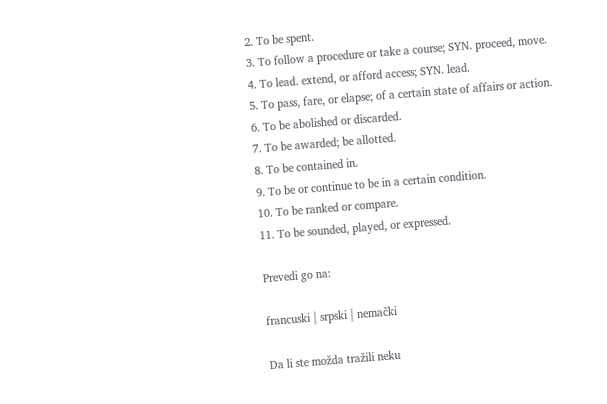2. To be spent.
3. To follow a procedure or take a course; SYN. proceed, move.
4. To lead. extend, or afford access; SYN. lead.
5. To pass, fare, or elapse; of a certain state of affairs or action.
6. To be abolished or discarded.
7. To be awarded; be allotted.
8. To be contained in.
9. To be or continue to be in a certain condition.
10. To be ranked or compare.
11. To be sounded, played, or expressed.

Prevedi go na:

francuski | srpski | nemački

Da li ste možda tražili neku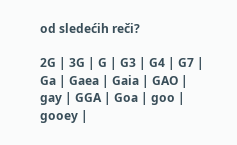od sledećih reči?

2G | 3G | G | G3 | G4 | G7 | Ga | Gaea | Gaia | GAO | gay | GGA | Goa | goo | gooey |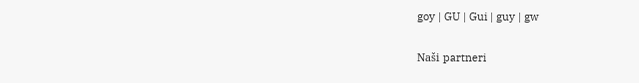goy | GU | Gui | guy | gw

Naši partneri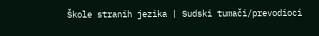Škole stranih jezika | Sudski tumači/prevodioci